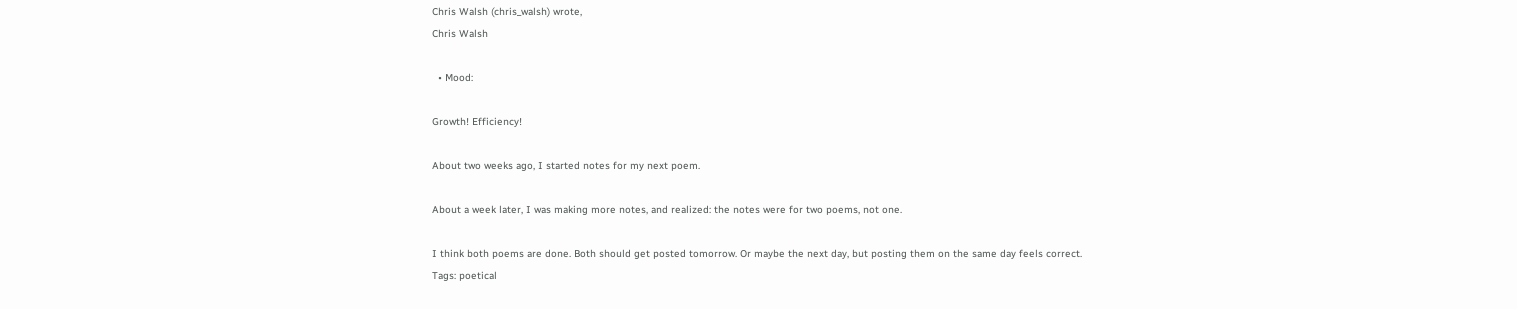Chris Walsh (chris_walsh) wrote,
Chris Walsh

  • Mood:

Growth! Efficiency!

About two weeks ago, I started notes for my next poem.

About a week later, I was making more notes, and realized: the notes were for two poems, not one.

I think both poems are done. Both should get posted tomorrow. Or maybe the next day, but posting them on the same day feels correct.
Tags: poetical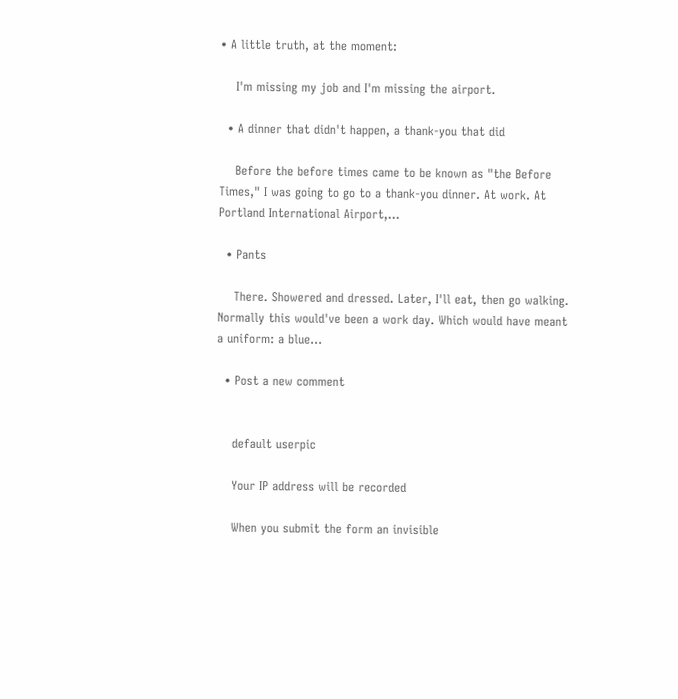• A little truth, at the moment:

    I'm missing my job and I'm missing the airport.

  • A dinner that didn't happen, a thank-you that did

    Before the before times came to be known as "the Before Times," I was going to go to a thank-you dinner. At work. At Portland International Airport,…

  • Pants

    There. Showered and dressed. Later, I'll eat, then go walking. Normally this would've been a work day. Which would have meant a uniform: a blue…

  • Post a new comment


    default userpic

    Your IP address will be recorded

    When you submit the form an invisible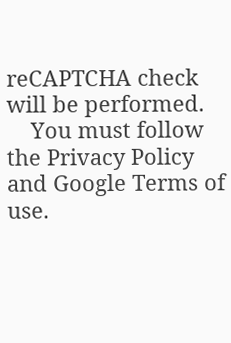reCAPTCHA check will be performed.
    You must follow the Privacy Policy and Google Terms of use.